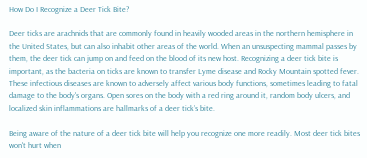How Do I Recognize a Deer Tick Bite?

Deer ticks are arachnids that are commonly found in heavily wooded areas in the northern hemisphere in the United States, but can also inhabit other areas of the world. When an unsuspecting mammal passes by them, the deer tick can jump on and feed on the blood of its new host. Recognizing a deer tick bite is important, as the bacteria on ticks are known to transfer Lyme disease and Rocky Mountain spotted fever. These infectious diseases are known to adversely affect various body functions, sometimes leading to fatal damage to the body's organs. Open sores on the body with a red ring around it, random body ulcers, and localized skin inflammations are hallmarks of a deer tick’s bite.

Being aware of the nature of a deer tick bite will help you recognize one more readily. Most deer tick bites won't hurt when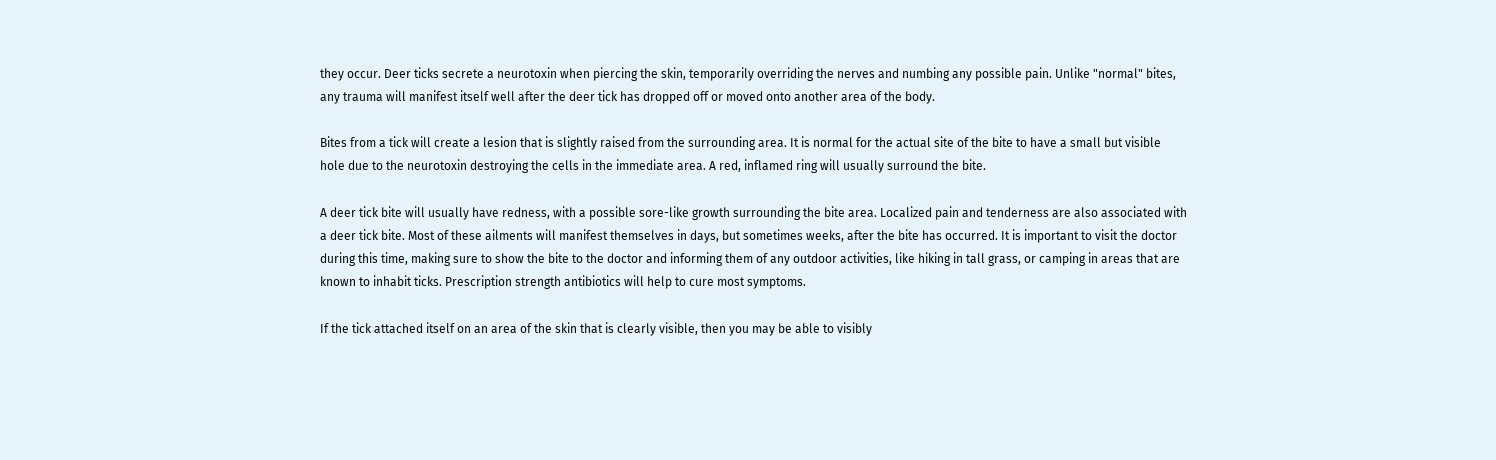they occur. Deer ticks secrete a neurotoxin when piercing the skin, temporarily overriding the nerves and numbing any possible pain. Unlike "normal" bites, any trauma will manifest itself well after the deer tick has dropped off or moved onto another area of the body.

Bites from a tick will create a lesion that is slightly raised from the surrounding area. It is normal for the actual site of the bite to have a small but visible hole due to the neurotoxin destroying the cells in the immediate area. A red, inflamed ring will usually surround the bite.

A deer tick bite will usually have redness, with a possible sore-like growth surrounding the bite area. Localized pain and tenderness are also associated with a deer tick bite. Most of these ailments will manifest themselves in days, but sometimes weeks, after the bite has occurred. It is important to visit the doctor during this time, making sure to show the bite to the doctor and informing them of any outdoor activities, like hiking in tall grass, or camping in areas that are known to inhabit ticks. Prescription strength antibiotics will help to cure most symptoms.

If the tick attached itself on an area of the skin that is clearly visible, then you may be able to visibly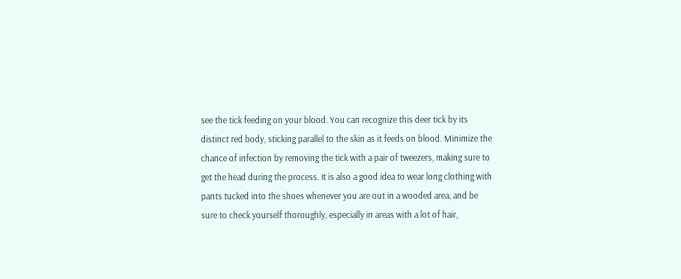see the tick feeding on your blood. You can recognize this deer tick by its distinct red body, sticking parallel to the skin as it feeds on blood. Minimize the chance of infection by removing the tick with a pair of tweezers, making sure to get the head during the process. It is also a good idea to wear long clothing with pants tucked into the shoes whenever you are out in a wooded area, and be sure to check yourself thoroughly, especially in areas with a lot of hair,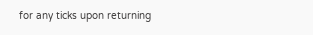for any ticks upon returning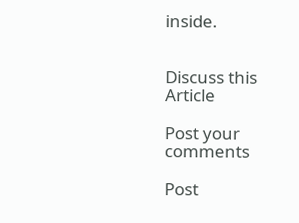inside.


Discuss this Article

Post your comments

Post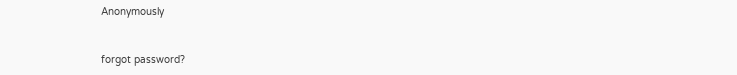Anonymously


forgot password?